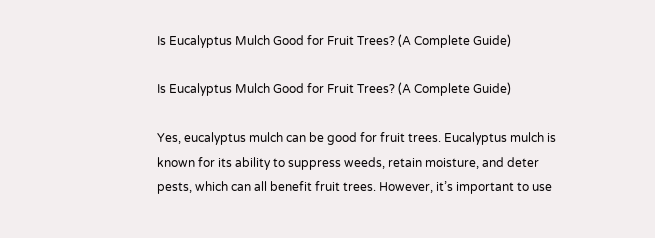Is Eucalyptus Mulch Good for Fruit Trees? (A Complete Guide)

Is Eucalyptus Mulch Good for Fruit Trees? (A Complete Guide)

Yes, eucalyptus mulch can be good for fruit trees. Eucalyptus mulch is known for its ability to suppress weeds, retain moisture, and deter pests, which can all benefit fruit trees. However, it’s important to use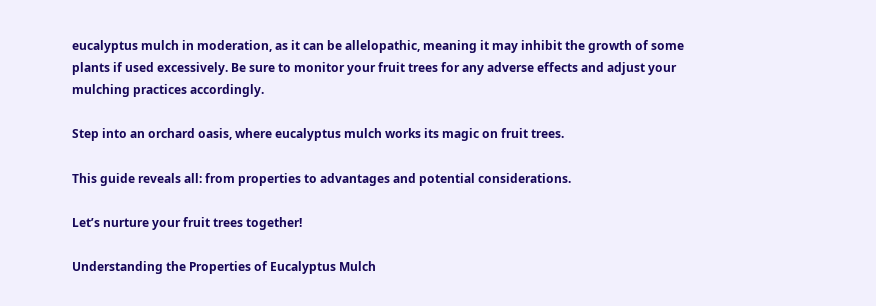eucalyptus mulch in moderation, as it can be allelopathic, meaning it may inhibit the growth of some plants if used excessively. Be sure to monitor your fruit trees for any adverse effects and adjust your mulching practices accordingly.

Step into an orchard oasis, where eucalyptus mulch works its magic on fruit trees.

This guide reveals all: from properties to advantages and potential considerations.

Let’s nurture your fruit trees together!

Understanding the Properties of Eucalyptus Mulch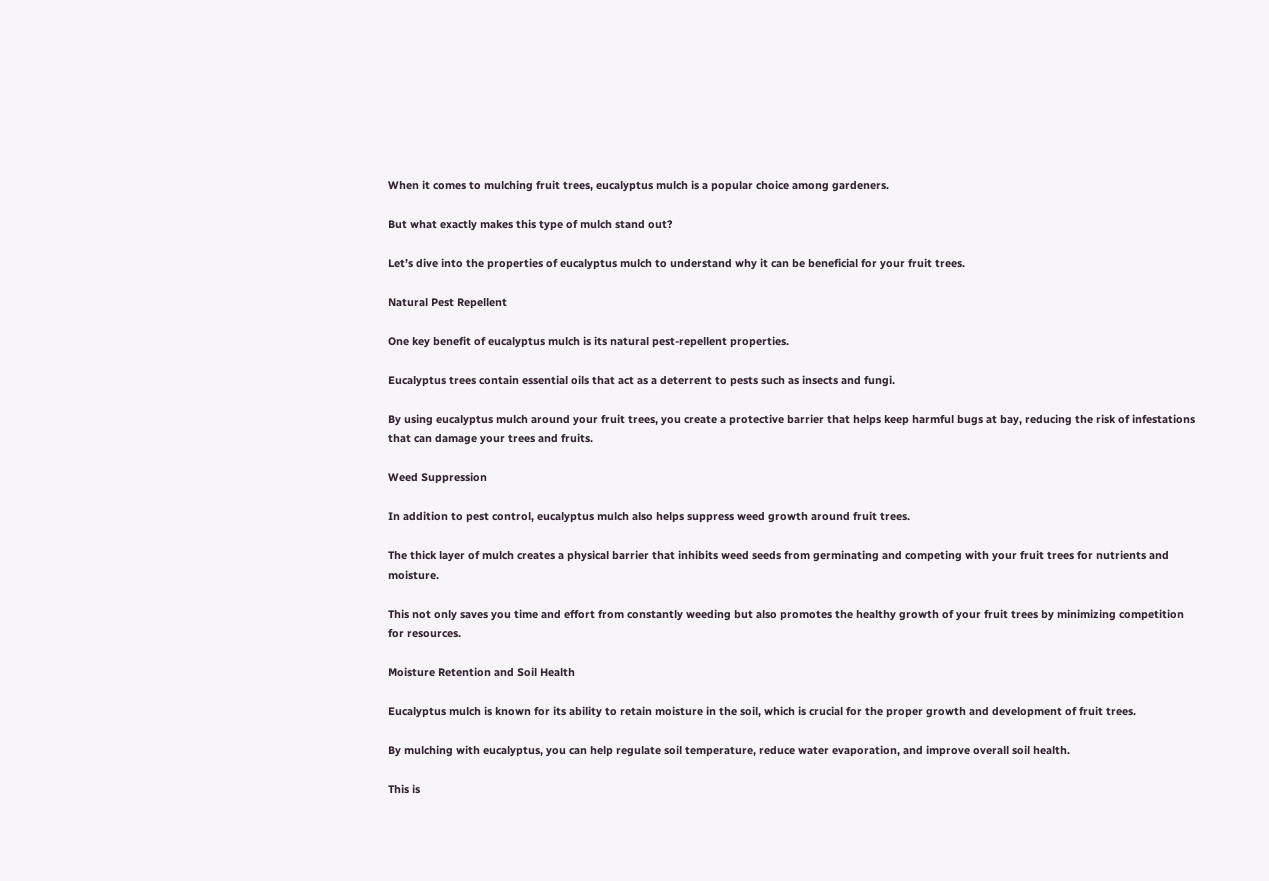When it comes to mulching fruit trees, eucalyptus mulch is a popular choice among gardeners.

But what exactly makes this type of mulch stand out?

Let’s dive into the properties of eucalyptus mulch to understand why it can be beneficial for your fruit trees.

Natural Pest Repellent

One key benefit of eucalyptus mulch is its natural pest-repellent properties.

Eucalyptus trees contain essential oils that act as a deterrent to pests such as insects and fungi.

By using eucalyptus mulch around your fruit trees, you create a protective barrier that helps keep harmful bugs at bay, reducing the risk of infestations that can damage your trees and fruits.

Weed Suppression

In addition to pest control, eucalyptus mulch also helps suppress weed growth around fruit trees.

The thick layer of mulch creates a physical barrier that inhibits weed seeds from germinating and competing with your fruit trees for nutrients and moisture.

This not only saves you time and effort from constantly weeding but also promotes the healthy growth of your fruit trees by minimizing competition for resources.

Moisture Retention and Soil Health

Eucalyptus mulch is known for its ability to retain moisture in the soil, which is crucial for the proper growth and development of fruit trees.

By mulching with eucalyptus, you can help regulate soil temperature, reduce water evaporation, and improve overall soil health.

This is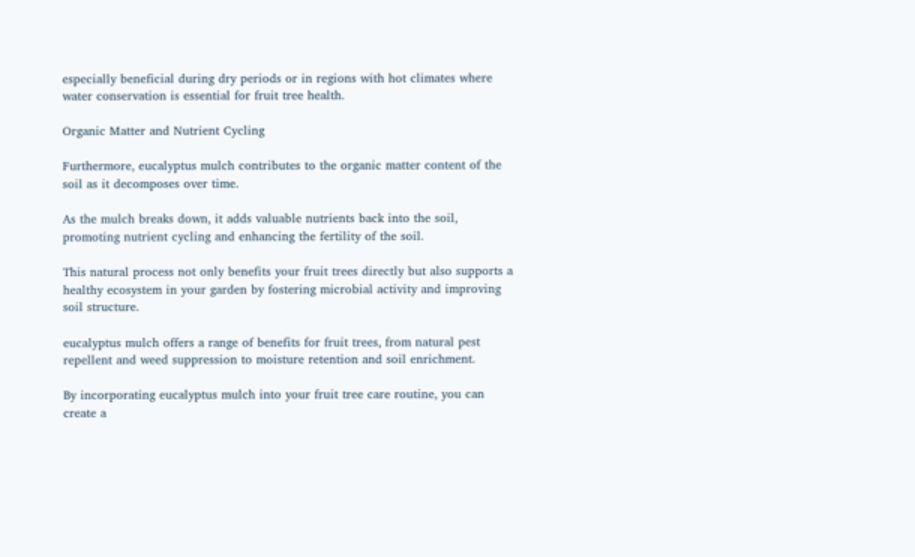especially beneficial during dry periods or in regions with hot climates where water conservation is essential for fruit tree health.

Organic Matter and Nutrient Cycling

Furthermore, eucalyptus mulch contributes to the organic matter content of the soil as it decomposes over time.

As the mulch breaks down, it adds valuable nutrients back into the soil, promoting nutrient cycling and enhancing the fertility of the soil.

This natural process not only benefits your fruit trees directly but also supports a healthy ecosystem in your garden by fostering microbial activity and improving soil structure.

eucalyptus mulch offers a range of benefits for fruit trees, from natural pest repellent and weed suppression to moisture retention and soil enrichment.

By incorporating eucalyptus mulch into your fruit tree care routine, you can create a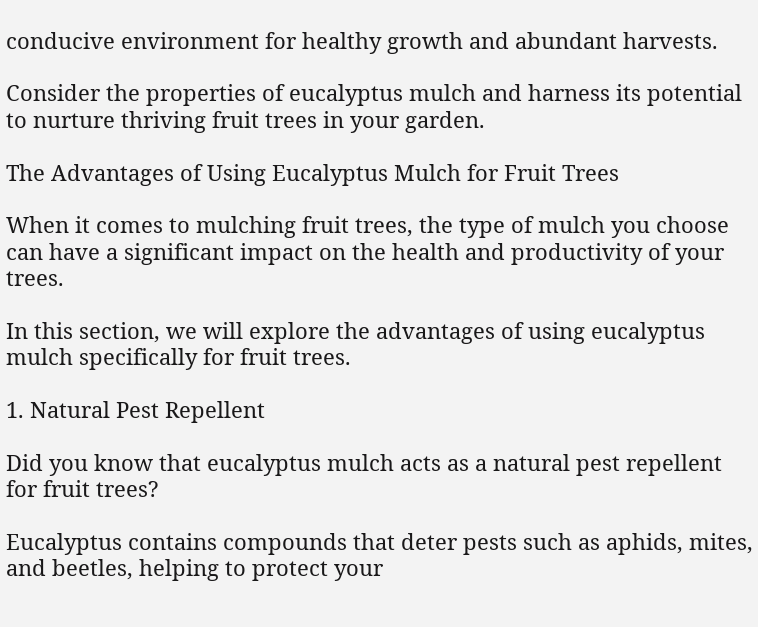conducive environment for healthy growth and abundant harvests.

Consider the properties of eucalyptus mulch and harness its potential to nurture thriving fruit trees in your garden.

The Advantages of Using Eucalyptus Mulch for Fruit Trees

When it comes to mulching fruit trees, the type of mulch you choose can have a significant impact on the health and productivity of your trees.

In this section, we will explore the advantages of using eucalyptus mulch specifically for fruit trees.

1. Natural Pest Repellent

Did you know that eucalyptus mulch acts as a natural pest repellent for fruit trees?

Eucalyptus contains compounds that deter pests such as aphids, mites, and beetles, helping to protect your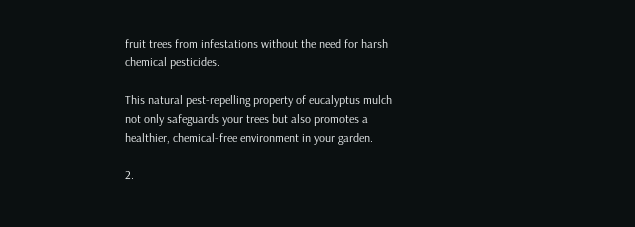fruit trees from infestations without the need for harsh chemical pesticides.

This natural pest-repelling property of eucalyptus mulch not only safeguards your trees but also promotes a healthier, chemical-free environment in your garden.

2.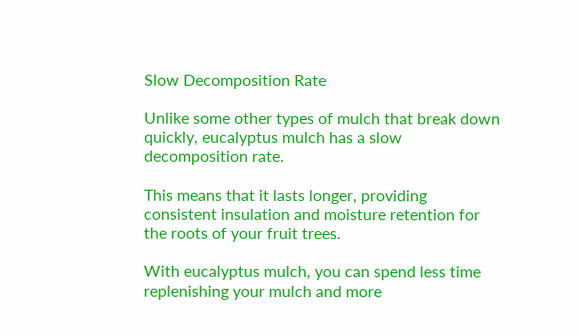Slow Decomposition Rate

Unlike some other types of mulch that break down quickly, eucalyptus mulch has a slow decomposition rate.

This means that it lasts longer, providing consistent insulation and moisture retention for the roots of your fruit trees.

With eucalyptus mulch, you can spend less time replenishing your mulch and more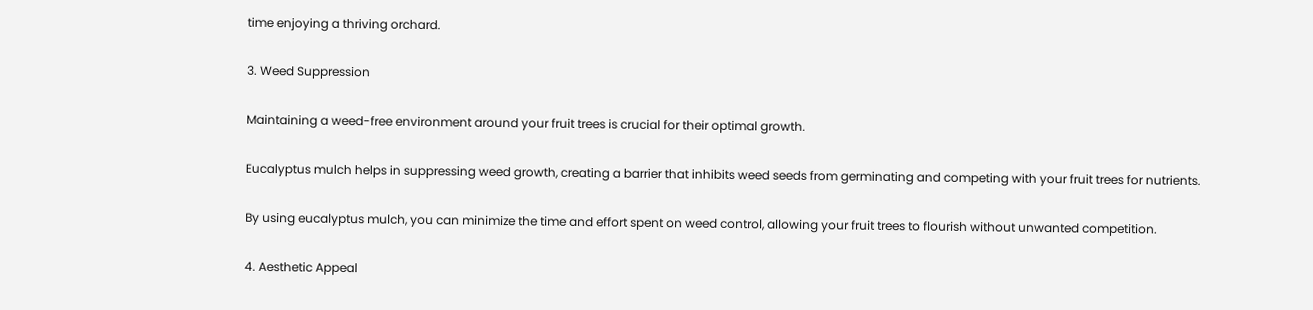time enjoying a thriving orchard.

3. Weed Suppression

Maintaining a weed-free environment around your fruit trees is crucial for their optimal growth.

Eucalyptus mulch helps in suppressing weed growth, creating a barrier that inhibits weed seeds from germinating and competing with your fruit trees for nutrients.

By using eucalyptus mulch, you can minimize the time and effort spent on weed control, allowing your fruit trees to flourish without unwanted competition.

4. Aesthetic Appeal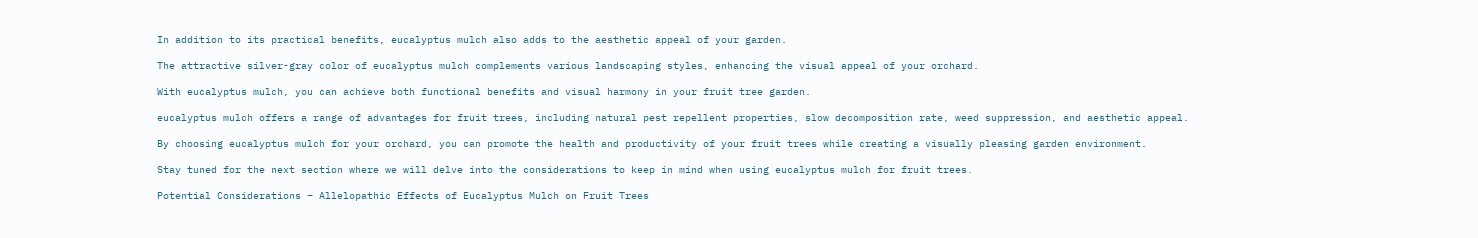In addition to its practical benefits, eucalyptus mulch also adds to the aesthetic appeal of your garden.

The attractive silver-gray color of eucalyptus mulch complements various landscaping styles, enhancing the visual appeal of your orchard.

With eucalyptus mulch, you can achieve both functional benefits and visual harmony in your fruit tree garden.

eucalyptus mulch offers a range of advantages for fruit trees, including natural pest repellent properties, slow decomposition rate, weed suppression, and aesthetic appeal.

By choosing eucalyptus mulch for your orchard, you can promote the health and productivity of your fruit trees while creating a visually pleasing garden environment.

Stay tuned for the next section where we will delve into the considerations to keep in mind when using eucalyptus mulch for fruit trees.

Potential Considerations – Allelopathic Effects of Eucalyptus Mulch on Fruit Trees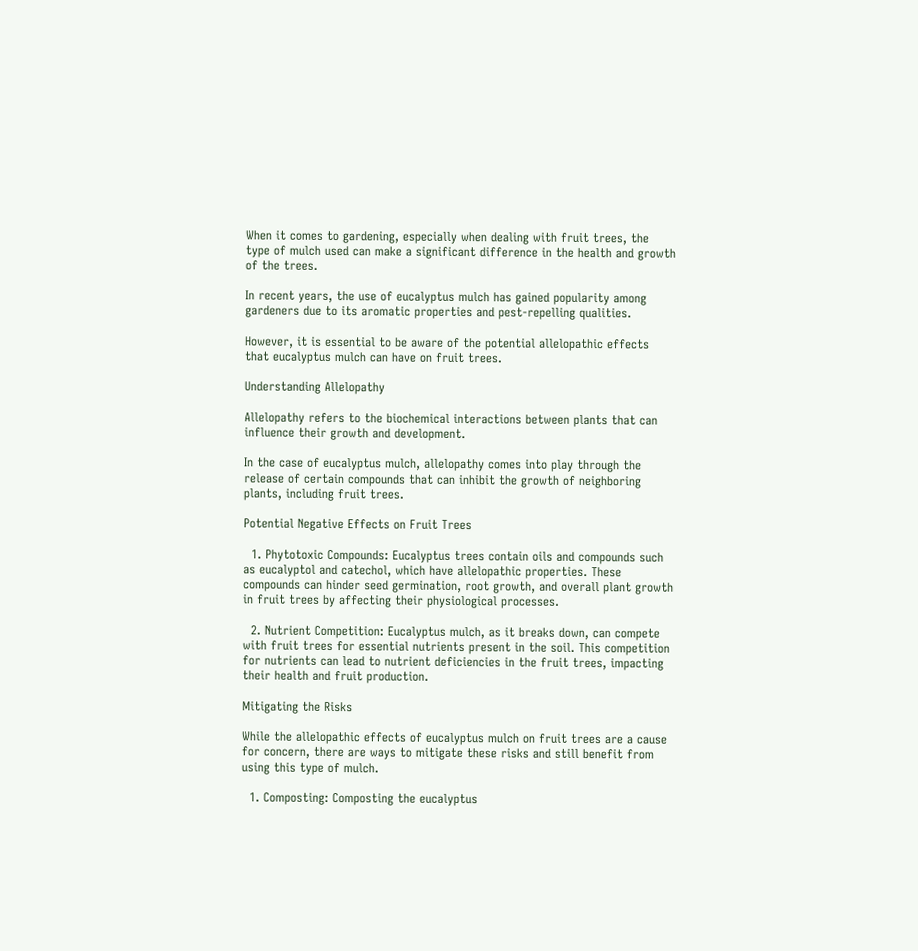When it comes to gardening, especially when dealing with fruit trees, the type of mulch used can make a significant difference in the health and growth of the trees.

In recent years, the use of eucalyptus mulch has gained popularity among gardeners due to its aromatic properties and pest-repelling qualities.

However, it is essential to be aware of the potential allelopathic effects that eucalyptus mulch can have on fruit trees.

Understanding Allelopathy

Allelopathy refers to the biochemical interactions between plants that can influence their growth and development.

In the case of eucalyptus mulch, allelopathy comes into play through the release of certain compounds that can inhibit the growth of neighboring plants, including fruit trees.

Potential Negative Effects on Fruit Trees

  1. Phytotoxic Compounds: Eucalyptus trees contain oils and compounds such as eucalyptol and catechol, which have allelopathic properties. These compounds can hinder seed germination, root growth, and overall plant growth in fruit trees by affecting their physiological processes.

  2. Nutrient Competition: Eucalyptus mulch, as it breaks down, can compete with fruit trees for essential nutrients present in the soil. This competition for nutrients can lead to nutrient deficiencies in the fruit trees, impacting their health and fruit production.

Mitigating the Risks

While the allelopathic effects of eucalyptus mulch on fruit trees are a cause for concern, there are ways to mitigate these risks and still benefit from using this type of mulch.

  1. Composting: Composting the eucalyptus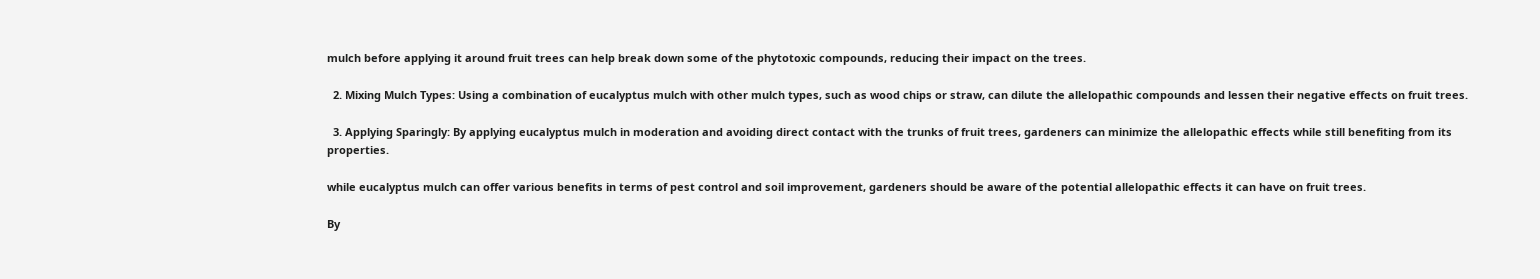mulch before applying it around fruit trees can help break down some of the phytotoxic compounds, reducing their impact on the trees.

  2. Mixing Mulch Types: Using a combination of eucalyptus mulch with other mulch types, such as wood chips or straw, can dilute the allelopathic compounds and lessen their negative effects on fruit trees.

  3. Applying Sparingly: By applying eucalyptus mulch in moderation and avoiding direct contact with the trunks of fruit trees, gardeners can minimize the allelopathic effects while still benefiting from its properties.

while eucalyptus mulch can offer various benefits in terms of pest control and soil improvement, gardeners should be aware of the potential allelopathic effects it can have on fruit trees.

By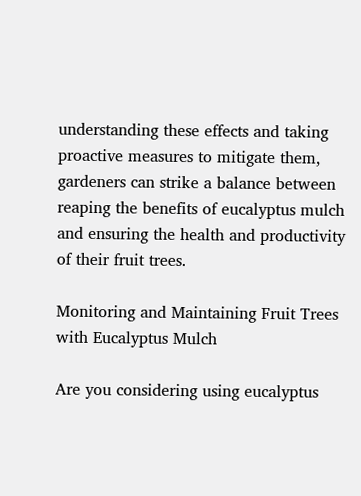understanding these effects and taking proactive measures to mitigate them, gardeners can strike a balance between reaping the benefits of eucalyptus mulch and ensuring the health and productivity of their fruit trees.

Monitoring and Maintaining Fruit Trees with Eucalyptus Mulch

Are you considering using eucalyptus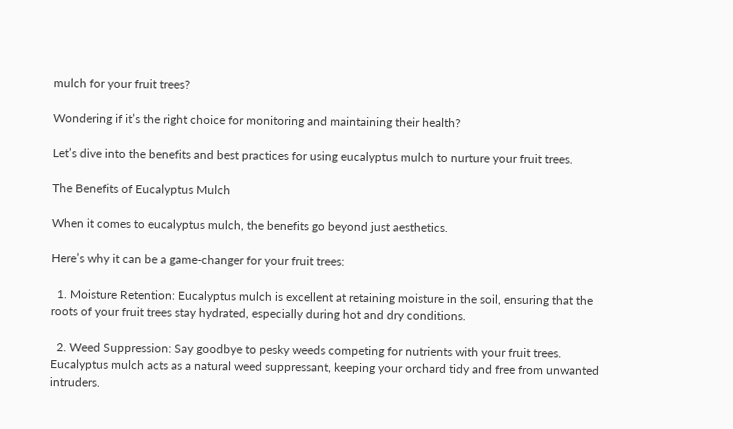mulch for your fruit trees?

Wondering if it’s the right choice for monitoring and maintaining their health?

Let’s dive into the benefits and best practices for using eucalyptus mulch to nurture your fruit trees.

The Benefits of Eucalyptus Mulch

When it comes to eucalyptus mulch, the benefits go beyond just aesthetics.

Here’s why it can be a game-changer for your fruit trees:

  1. Moisture Retention: Eucalyptus mulch is excellent at retaining moisture in the soil, ensuring that the roots of your fruit trees stay hydrated, especially during hot and dry conditions.

  2. Weed Suppression: Say goodbye to pesky weeds competing for nutrients with your fruit trees. Eucalyptus mulch acts as a natural weed suppressant, keeping your orchard tidy and free from unwanted intruders.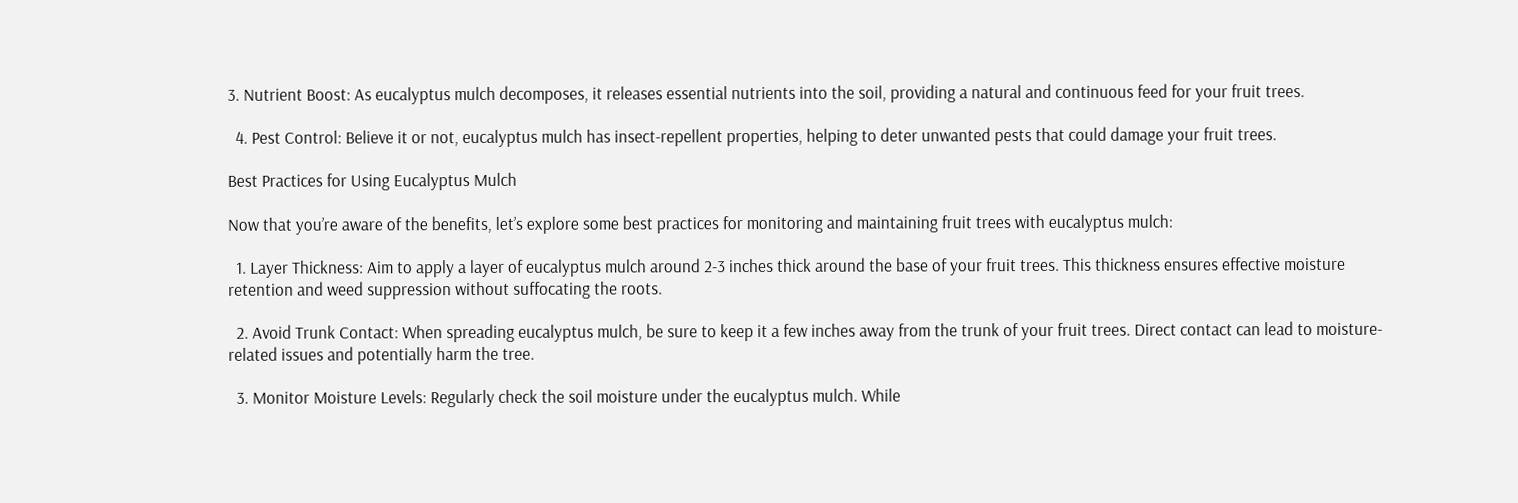3. Nutrient Boost: As eucalyptus mulch decomposes, it releases essential nutrients into the soil, providing a natural and continuous feed for your fruit trees.

  4. Pest Control: Believe it or not, eucalyptus mulch has insect-repellent properties, helping to deter unwanted pests that could damage your fruit trees.

Best Practices for Using Eucalyptus Mulch

Now that you’re aware of the benefits, let’s explore some best practices for monitoring and maintaining fruit trees with eucalyptus mulch:

  1. Layer Thickness: Aim to apply a layer of eucalyptus mulch around 2-3 inches thick around the base of your fruit trees. This thickness ensures effective moisture retention and weed suppression without suffocating the roots.

  2. Avoid Trunk Contact: When spreading eucalyptus mulch, be sure to keep it a few inches away from the trunk of your fruit trees. Direct contact can lead to moisture-related issues and potentially harm the tree.

  3. Monitor Moisture Levels: Regularly check the soil moisture under the eucalyptus mulch. While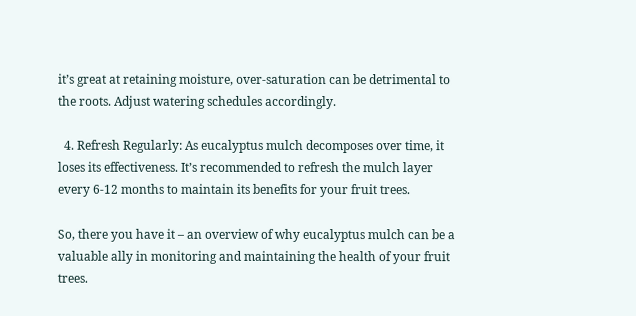it’s great at retaining moisture, over-saturation can be detrimental to the roots. Adjust watering schedules accordingly.

  4. Refresh Regularly: As eucalyptus mulch decomposes over time, it loses its effectiveness. It’s recommended to refresh the mulch layer every 6-12 months to maintain its benefits for your fruit trees.

So, there you have it – an overview of why eucalyptus mulch can be a valuable ally in monitoring and maintaining the health of your fruit trees.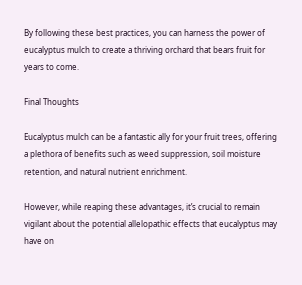By following these best practices, you can harness the power of eucalyptus mulch to create a thriving orchard that bears fruit for years to come.

Final Thoughts

Eucalyptus mulch can be a fantastic ally for your fruit trees, offering a plethora of benefits such as weed suppression, soil moisture retention, and natural nutrient enrichment.

However, while reaping these advantages, it’s crucial to remain vigilant about the potential allelopathic effects that eucalyptus may have on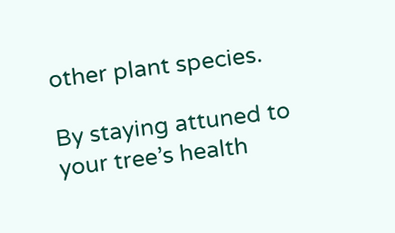other plant species.

By staying attuned to your tree’s health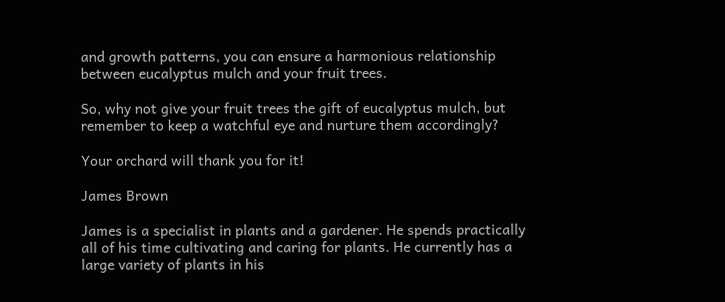and growth patterns, you can ensure a harmonious relationship between eucalyptus mulch and your fruit trees.

So, why not give your fruit trees the gift of eucalyptus mulch, but remember to keep a watchful eye and nurture them accordingly?

Your orchard will thank you for it!

James Brown

James is a specialist in plants and a gardener. He spends practically all of his time cultivating and caring for plants. He currently has a large variety of plants in his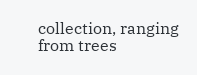collection, ranging from trees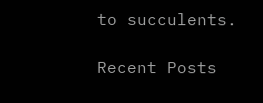to succulents.

Recent Posts